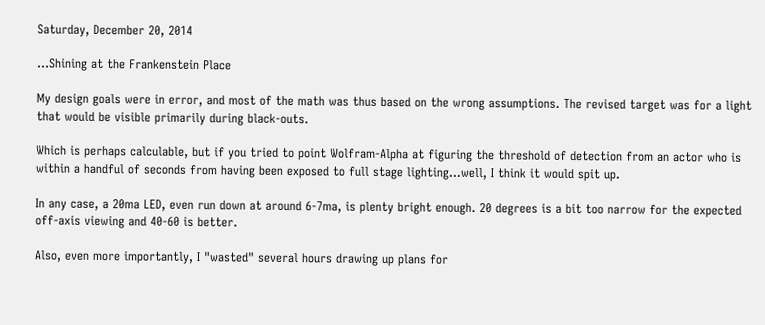Saturday, December 20, 2014

...Shining at the Frankenstein Place

My design goals were in error, and most of the math was thus based on the wrong assumptions. The revised target was for a light that would be visible primarily during black-outs.

Which is perhaps calculable, but if you tried to point Wolfram-Alpha at figuring the threshold of detection from an actor who is within a handful of seconds from having been exposed to full stage lighting...well, I think it would spit up.

In any case, a 20ma LED, even run down at around 6-7ma, is plenty bright enough. 20 degrees is a bit too narrow for the expected off-axis viewing and 40-60 is better.

Also, even more importantly, I "wasted" several hours drawing up plans for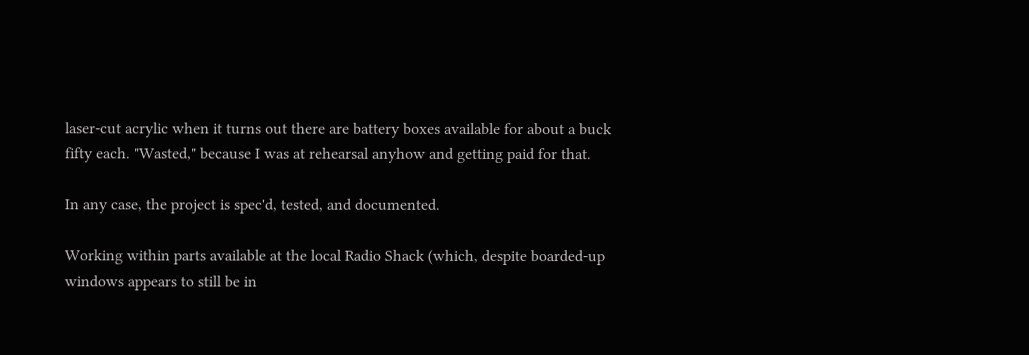laser-cut acrylic when it turns out there are battery boxes available for about a buck fifty each. "Wasted," because I was at rehearsal anyhow and getting paid for that.

In any case, the project is spec'd, tested, and documented.

Working within parts available at the local Radio Shack (which, despite boarded-up windows appears to still be in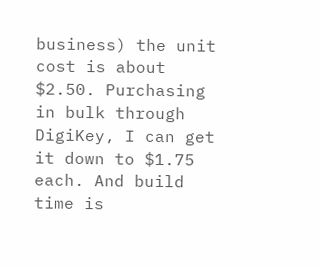business) the unit cost is about $2.50. Purchasing in bulk through DigiKey, I can get it down to $1.75 each. And build time is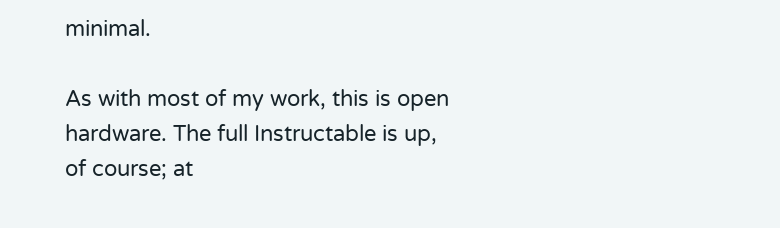minimal.

As with most of my work, this is open hardware. The full Instructable is up, of course; at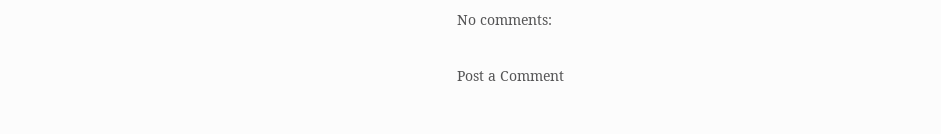No comments:

Post a Comment